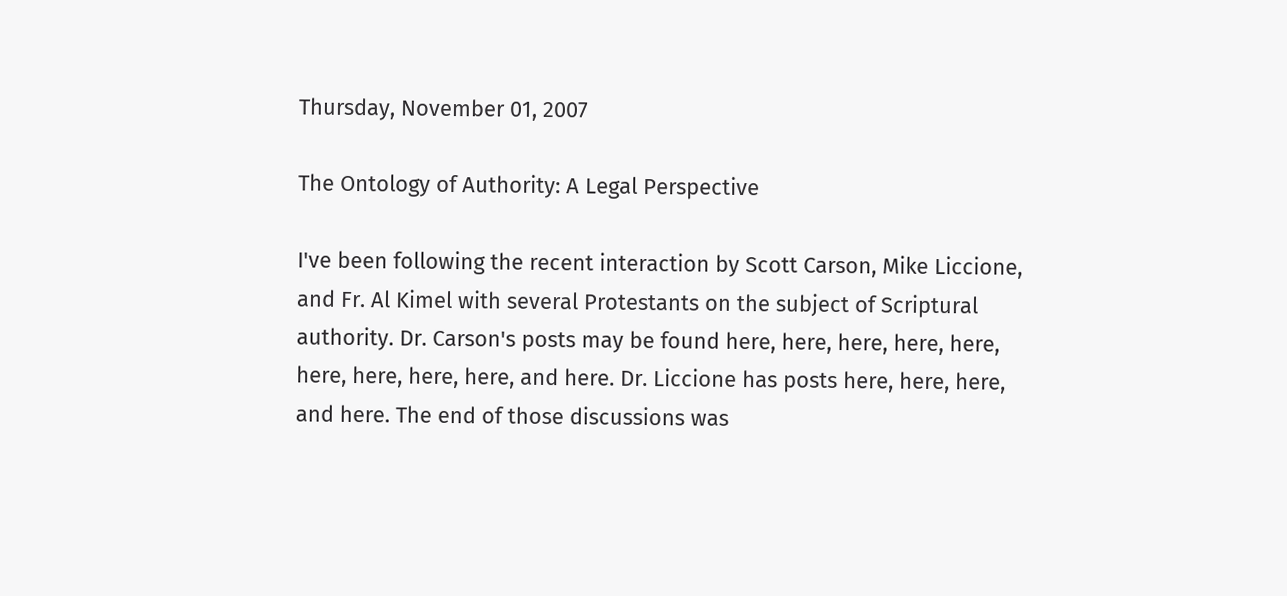Thursday, November 01, 2007

The Ontology of Authority: A Legal Perspective

I've been following the recent interaction by Scott Carson, Mike Liccione, and Fr. Al Kimel with several Protestants on the subject of Scriptural authority. Dr. Carson's posts may be found here, here, here, here, here, here, here, here, here, and here. Dr. Liccione has posts here, here, here, and here. The end of those discussions was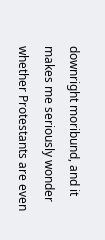downright moribund, and it makes me seriously wonder whether Protestants are even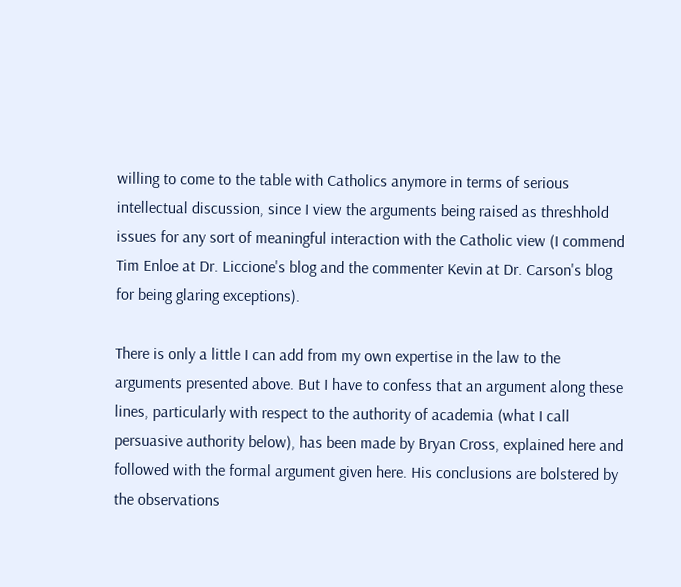willing to come to the table with Catholics anymore in terms of serious intellectual discussion, since I view the arguments being raised as threshhold issues for any sort of meaningful interaction with the Catholic view (I commend Tim Enloe at Dr. Liccione's blog and the commenter Kevin at Dr. Carson's blog for being glaring exceptions).

There is only a little I can add from my own expertise in the law to the arguments presented above. But I have to confess that an argument along these lines, particularly with respect to the authority of academia (what I call persuasive authority below), has been made by Bryan Cross, explained here and followed with the formal argument given here. His conclusions are bolstered by the observations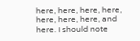here, here, here, here, here, here, here, and here. I should note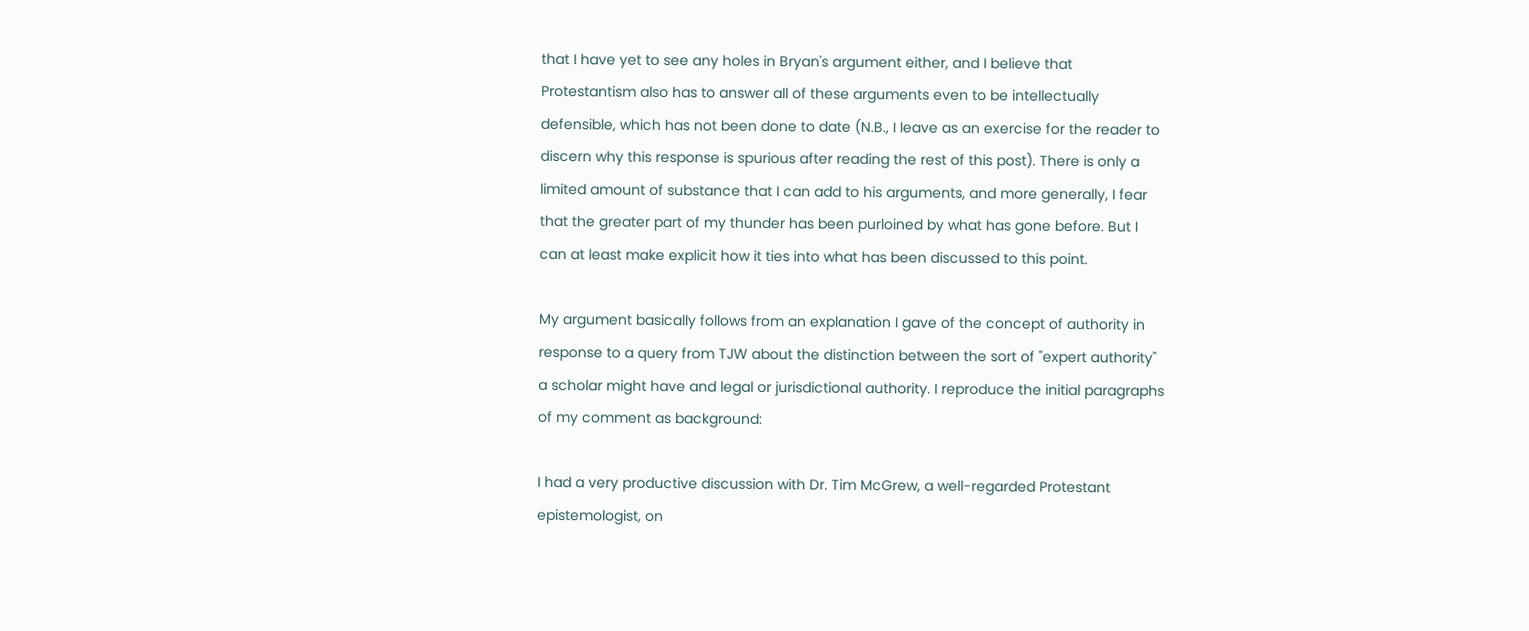that I have yet to see any holes in Bryan's argument either, and I believe that Protestantism also has to answer all of these arguments even to be intellectually defensible, which has not been done to date (N.B., I leave as an exercise for the reader to discern why this response is spurious after reading the rest of this post). There is only a limited amount of substance that I can add to his arguments, and more generally, I fear that the greater part of my thunder has been purloined by what has gone before. But I can at least make explicit how it ties into what has been discussed to this point.

My argument basically follows from an explanation I gave of the concept of authority in response to a query from TJW about the distinction between the sort of "expert authority" a scholar might have and legal or jurisdictional authority. I reproduce the initial paragraphs of my comment as background:

I had a very productive discussion with Dr. Tim McGrew, a well-regarded Protestant epistemologist, on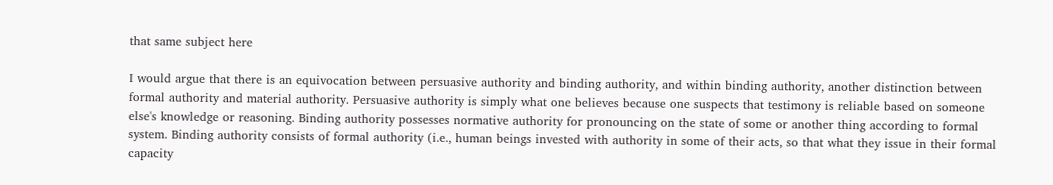that same subject here

I would argue that there is an equivocation between persuasive authority and binding authority, and within binding authority, another distinction between formal authority and material authority. Persuasive authority is simply what one believes because one suspects that testimony is reliable based on someone else's knowledge or reasoning. Binding authority possesses normative authority for pronouncing on the state of some or another thing according to formal system. Binding authority consists of formal authority (i.e., human beings invested with authority in some of their acts, so that what they issue in their formal capacity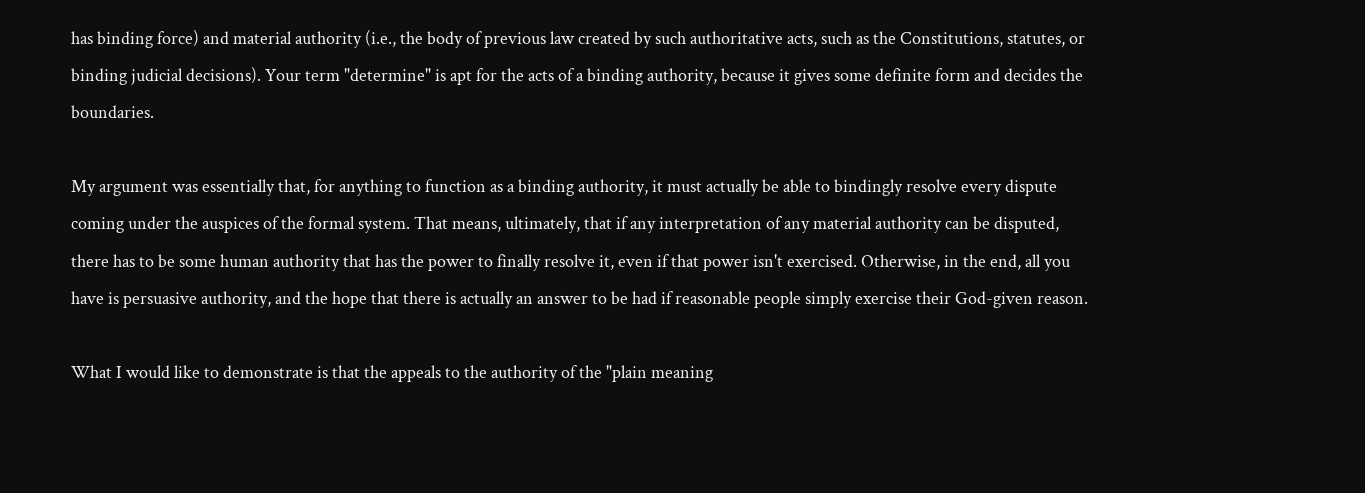has binding force) and material authority (i.e., the body of previous law created by such authoritative acts, such as the Constitutions, statutes, or binding judicial decisions). Your term "determine" is apt for the acts of a binding authority, because it gives some definite form and decides the boundaries.

My argument was essentially that, for anything to function as a binding authority, it must actually be able to bindingly resolve every dispute coming under the auspices of the formal system. That means, ultimately, that if any interpretation of any material authority can be disputed, there has to be some human authority that has the power to finally resolve it, even if that power isn't exercised. Otherwise, in the end, all you have is persuasive authority, and the hope that there is actually an answer to be had if reasonable people simply exercise their God-given reason.

What I would like to demonstrate is that the appeals to the authority of the "plain meaning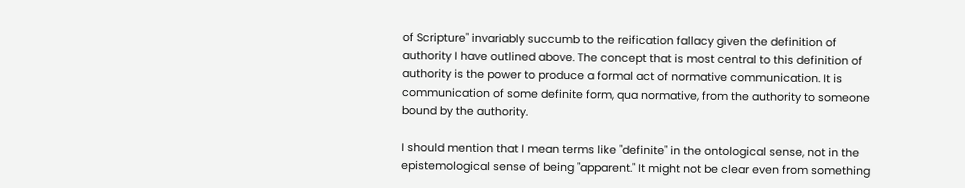of Scripture" invariably succumb to the reification fallacy given the definition of authority I have outlined above. The concept that is most central to this definition of authority is the power to produce a formal act of normative communication. It is communication of some definite form, qua normative, from the authority to someone bound by the authority.

I should mention that I mean terms like "definite" in the ontological sense, not in the epistemological sense of being "apparent." It might not be clear even from something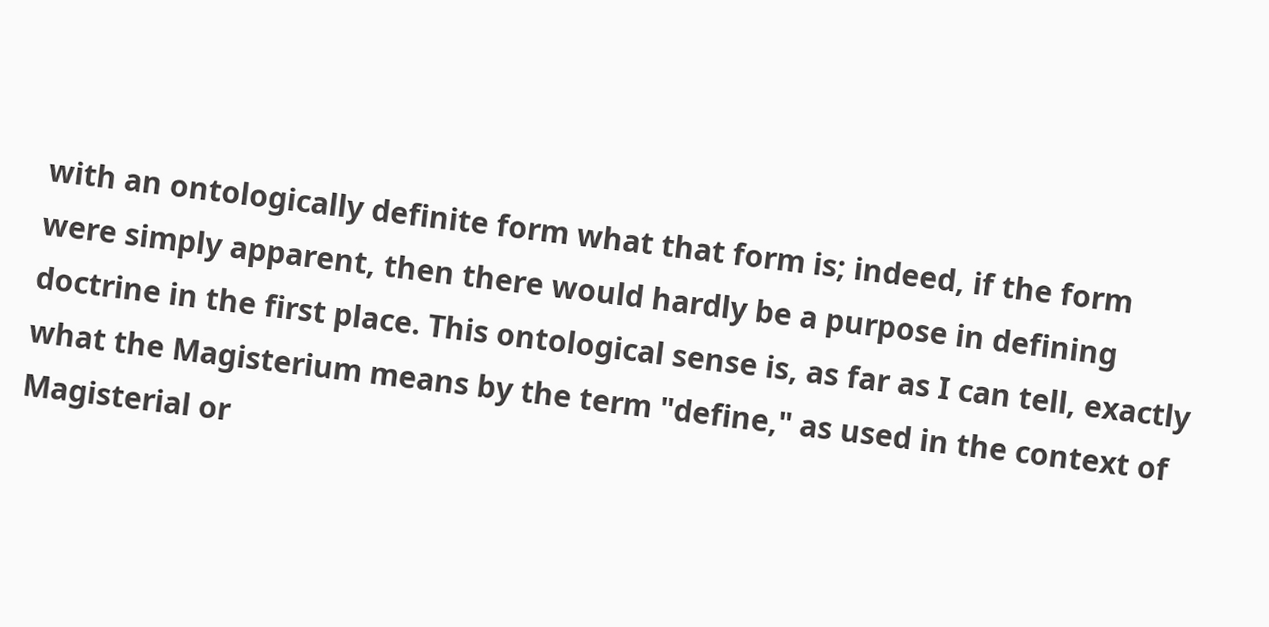with an ontologically definite form what that form is; indeed, if the form were simply apparent, then there would hardly be a purpose in defining doctrine in the first place. This ontological sense is, as far as I can tell, exactly what the Magisterium means by the term "define," as used in the context of Magisterial or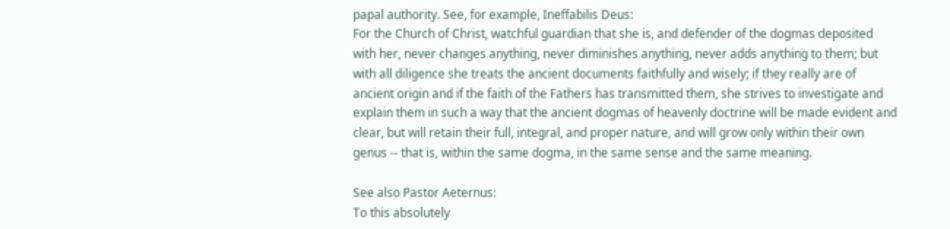papal authority. See, for example, Ineffabilis Deus:
For the Church of Christ, watchful guardian that she is, and defender of the dogmas deposited with her, never changes anything, never diminishes anything, never adds anything to them; but with all diligence she treats the ancient documents faithfully and wisely; if they really are of ancient origin and if the faith of the Fathers has transmitted them, she strives to investigate and explain them in such a way that the ancient dogmas of heavenly doctrine will be made evident and clear, but will retain their full, integral, and proper nature, and will grow only within their own genus -- that is, within the same dogma, in the same sense and the same meaning.

See also Pastor Aeternus:
To this absolutely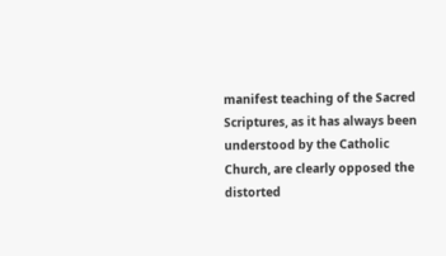manifest teaching of the Sacred Scriptures, as it has always been understood by the Catholic Church, are clearly opposed the distorted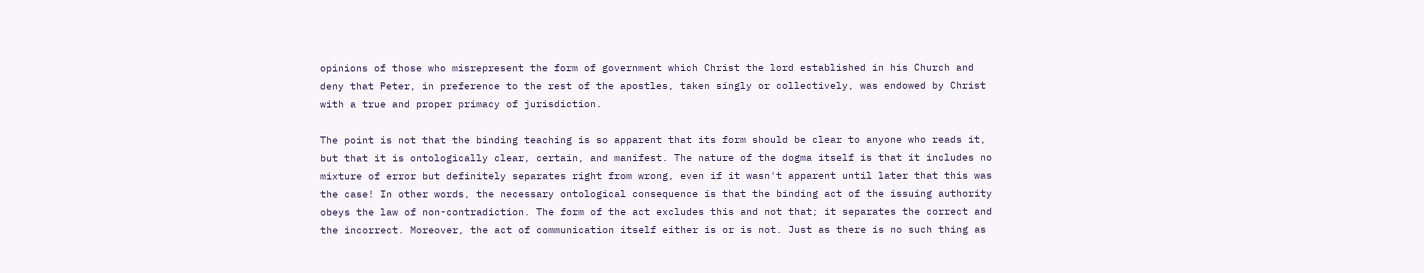opinions of those who misrepresent the form of government which Christ the lord established in his Church and deny that Peter, in preference to the rest of the apostles, taken singly or collectively, was endowed by Christ with a true and proper primacy of jurisdiction.

The point is not that the binding teaching is so apparent that its form should be clear to anyone who reads it, but that it is ontologically clear, certain, and manifest. The nature of the dogma itself is that it includes no mixture of error but definitely separates right from wrong, even if it wasn't apparent until later that this was the case! In other words, the necessary ontological consequence is that the binding act of the issuing authority obeys the law of non-contradiction. The form of the act excludes this and not that; it separates the correct and the incorrect. Moreover, the act of communication itself either is or is not. Just as there is no such thing as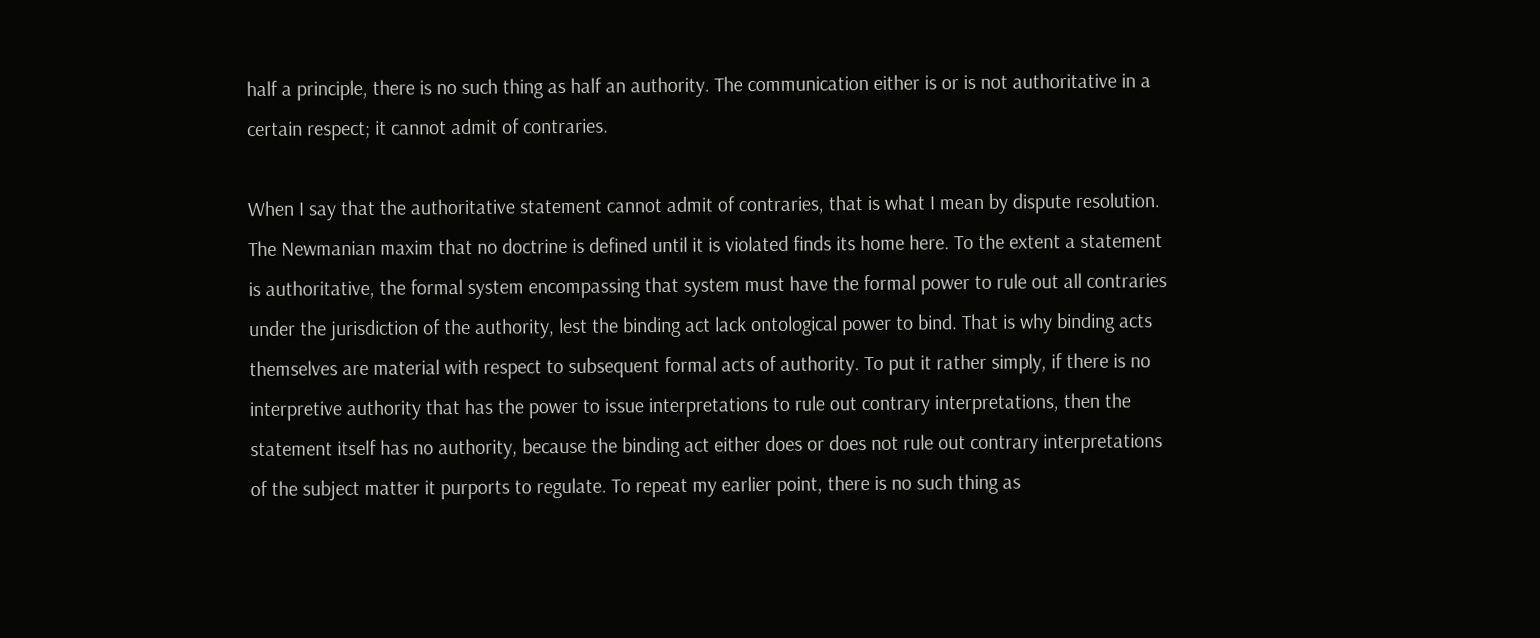half a principle, there is no such thing as half an authority. The communication either is or is not authoritative in a certain respect; it cannot admit of contraries.

When I say that the authoritative statement cannot admit of contraries, that is what I mean by dispute resolution. The Newmanian maxim that no doctrine is defined until it is violated finds its home here. To the extent a statement is authoritative, the formal system encompassing that system must have the formal power to rule out all contraries under the jurisdiction of the authority, lest the binding act lack ontological power to bind. That is why binding acts themselves are material with respect to subsequent formal acts of authority. To put it rather simply, if there is no interpretive authority that has the power to issue interpretations to rule out contrary interpretations, then the statement itself has no authority, because the binding act either does or does not rule out contrary interpretations of the subject matter it purports to regulate. To repeat my earlier point, there is no such thing as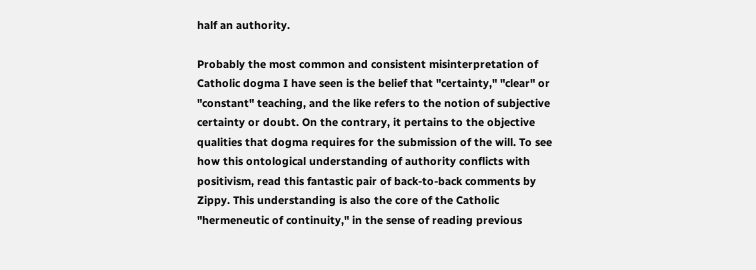half an authority.

Probably the most common and consistent misinterpretation of Catholic dogma I have seen is the belief that "certainty," "clear" or "constant" teaching, and the like refers to the notion of subjective certainty or doubt. On the contrary, it pertains to the objective qualities that dogma requires for the submission of the will. To see how this ontological understanding of authority conflicts with positivism, read this fantastic pair of back-to-back comments by Zippy. This understanding is also the core of the Catholic "hermeneutic of continuity," in the sense of reading previous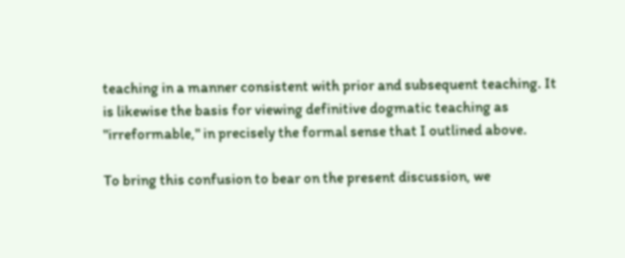teaching in a manner consistent with prior and subsequent teaching. It is likewise the basis for viewing definitive dogmatic teaching as "irreformable," in precisely the formal sense that I outlined above.

To bring this confusion to bear on the present discussion, we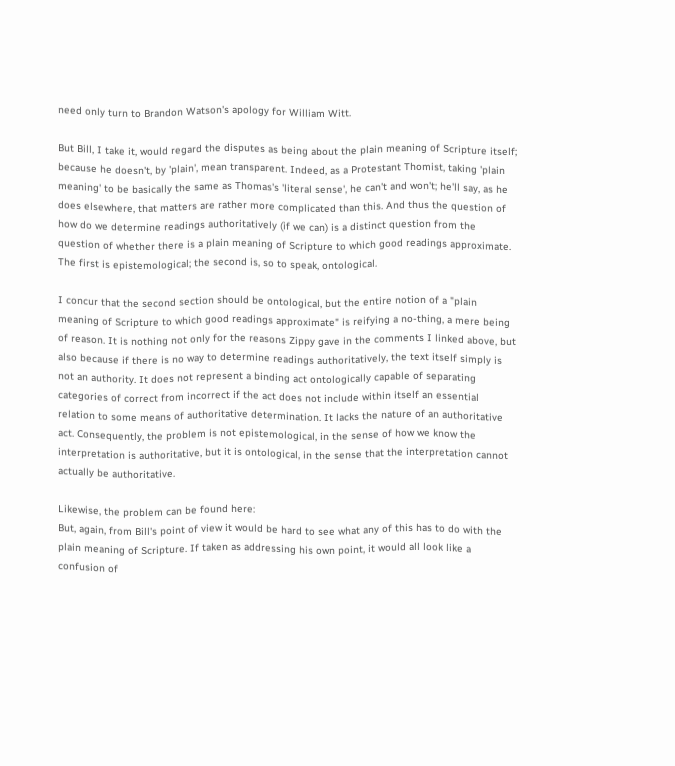need only turn to Brandon Watson's apology for William Witt.

But Bill, I take it, would regard the disputes as being about the plain meaning of Scripture itself; because he doesn't, by 'plain', mean transparent. Indeed, as a Protestant Thomist, taking 'plain meaning' to be basically the same as Thomas's 'literal sense', he can't and won't; he'll say, as he does elsewhere, that matters are rather more complicated than this. And thus the question of how do we determine readings authoritatively (if we can) is a distinct question from the question of whether there is a plain meaning of Scripture to which good readings approximate. The first is epistemological; the second is, so to speak, ontological.

I concur that the second section should be ontological, but the entire notion of a "plain meaning of Scripture to which good readings approximate" is reifying a no-thing, a mere being of reason. It is nothing not only for the reasons Zippy gave in the comments I linked above, but also because if there is no way to determine readings authoritatively, the text itself simply is not an authority. It does not represent a binding act ontologically capable of separating categories of correct from incorrect if the act does not include within itself an essential relation to some means of authoritative determination. It lacks the nature of an authoritative act. Consequently, the problem is not epistemological, in the sense of how we know the interpretation is authoritative, but it is ontological, in the sense that the interpretation cannot actually be authoritative.

Likewise, the problem can be found here:
But, again, from Bill's point of view it would be hard to see what any of this has to do with the plain meaning of Scripture. If taken as addressing his own point, it would all look like a confusion of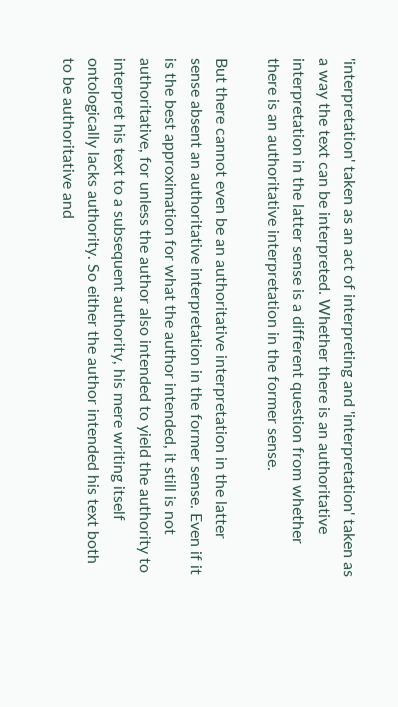'interpretation' taken as an act of interpreting and 'interpretation' taken as a way the text can be interpreted. Whether there is an authoritative interpretation in the latter sense is a different question from whether there is an authoritative interpretation in the former sense.

But there cannot even be an authoritative interpretation in the latter sense absent an authoritative interpretation in the former sense. Even if it is the best approximation for what the author intended, it still is not authoritative, for unless the author also intended to yield the authority to interpret his text to a subsequent authority, his mere writing itself ontologically lacks authority. So either the author intended his text both to be authoritative and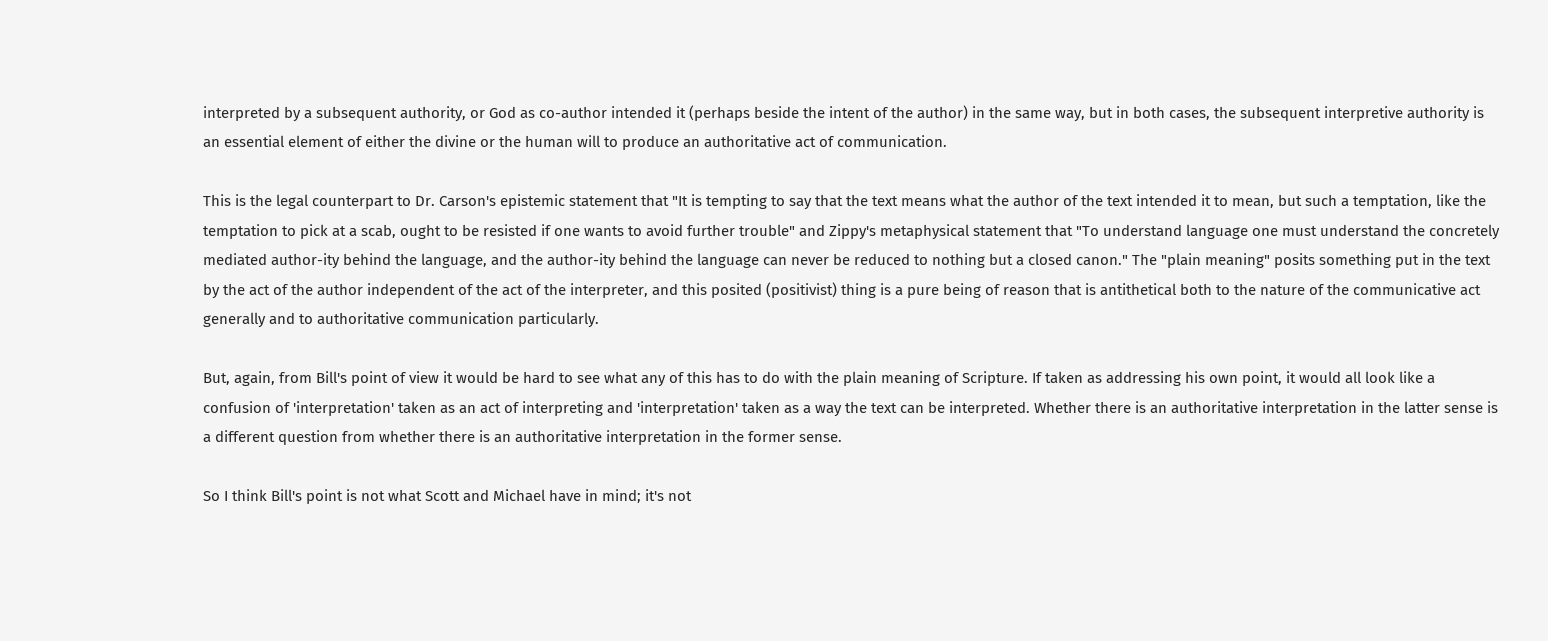interpreted by a subsequent authority, or God as co-author intended it (perhaps beside the intent of the author) in the same way, but in both cases, the subsequent interpretive authority is an essential element of either the divine or the human will to produce an authoritative act of communication.

This is the legal counterpart to Dr. Carson's epistemic statement that "It is tempting to say that the text means what the author of the text intended it to mean, but such a temptation, like the temptation to pick at a scab, ought to be resisted if one wants to avoid further trouble" and Zippy's metaphysical statement that "To understand language one must understand the concretely mediated author-ity behind the language, and the author-ity behind the language can never be reduced to nothing but a closed canon." The "plain meaning" posits something put in the text by the act of the author independent of the act of the interpreter, and this posited (positivist) thing is a pure being of reason that is antithetical both to the nature of the communicative act generally and to authoritative communication particularly.

But, again, from Bill's point of view it would be hard to see what any of this has to do with the plain meaning of Scripture. If taken as addressing his own point, it would all look like a confusion of 'interpretation' taken as an act of interpreting and 'interpretation' taken as a way the text can be interpreted. Whether there is an authoritative interpretation in the latter sense is a different question from whether there is an authoritative interpretation in the former sense.

So I think Bill's point is not what Scott and Michael have in mind; it's not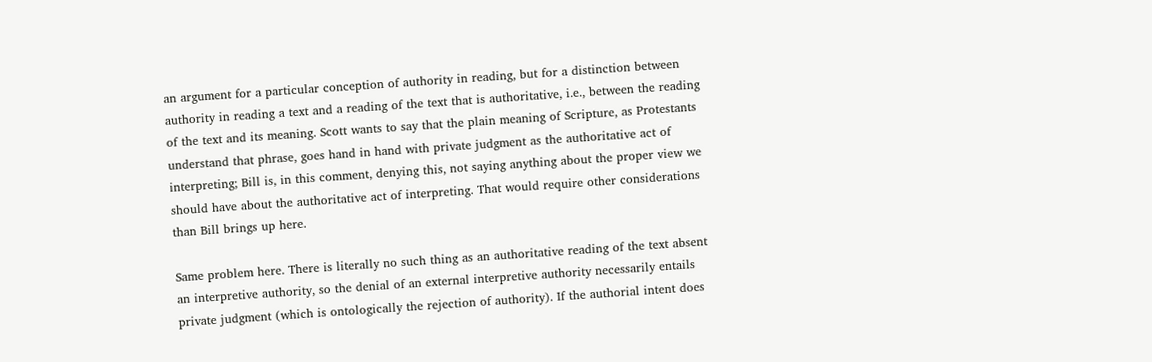an argument for a particular conception of authority in reading, but for a distinction between authority in reading a text and a reading of the text that is authoritative, i.e., between the reading of the text and its meaning. Scott wants to say that the plain meaning of Scripture, as Protestants understand that phrase, goes hand in hand with private judgment as the authoritative act of interpreting; Bill is, in this comment, denying this, not saying anything about the proper view we should have about the authoritative act of interpreting. That would require other considerations than Bill brings up here.

Same problem here. There is literally no such thing as an authoritative reading of the text absent an interpretive authority, so the denial of an external interpretive authority necessarily entails private judgment (which is ontologically the rejection of authority). If the authorial intent does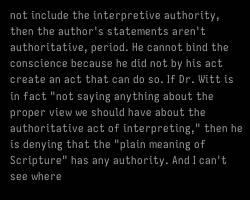not include the interpretive authority, then the author's statements aren't authoritative, period. He cannot bind the conscience because he did not by his act create an act that can do so. If Dr. Witt is in fact "not saying anything about the proper view we should have about the authoritative act of interpreting," then he is denying that the "plain meaning of Scripture" has any authority. And I can't see where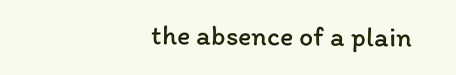the absence of a plain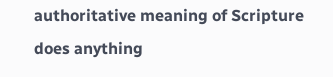authoritative meaning of Scripture does anything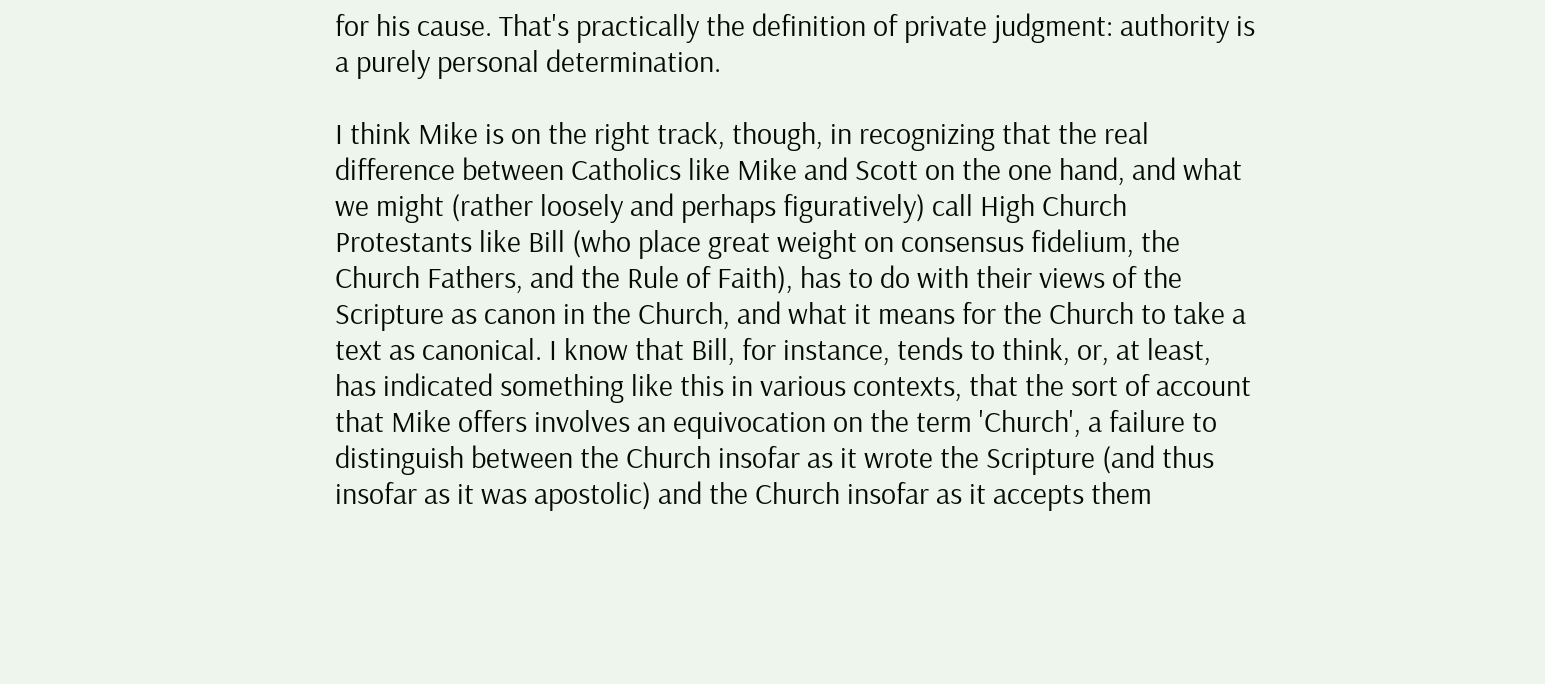for his cause. That's practically the definition of private judgment: authority is a purely personal determination.

I think Mike is on the right track, though, in recognizing that the real difference between Catholics like Mike and Scott on the one hand, and what we might (rather loosely and perhaps figuratively) call High Church Protestants like Bill (who place great weight on consensus fidelium, the Church Fathers, and the Rule of Faith), has to do with their views of the Scripture as canon in the Church, and what it means for the Church to take a text as canonical. I know that Bill, for instance, tends to think, or, at least, has indicated something like this in various contexts, that the sort of account that Mike offers involves an equivocation on the term 'Church', a failure to distinguish between the Church insofar as it wrote the Scripture (and thus insofar as it was apostolic) and the Church insofar as it accepts them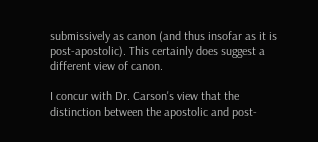submissively as canon (and thus insofar as it is post-apostolic). This certainly does suggest a different view of canon.

I concur with Dr. Carson's view that the distinction between the apostolic and post-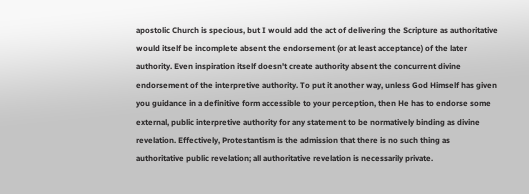apostolic Church is specious, but I would add the act of delivering the Scripture as authoritative would itself be incomplete absent the endorsement (or at least acceptance) of the later authority. Even inspiration itself doesn't create authority absent the concurrent divine endorsement of the interpretive authority. To put it another way, unless God Himself has given you guidance in a definitive form accessible to your perception, then He has to endorse some external, public interpretive authority for any statement to be normatively binding as divine revelation. Effectively, Protestantism is the admission that there is no such thing as authoritative public revelation; all authoritative revelation is necessarily private.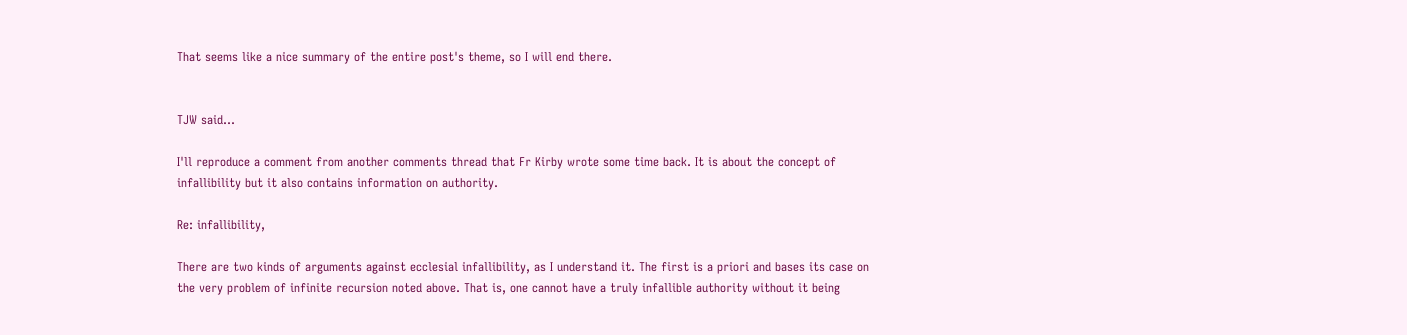That seems like a nice summary of the entire post's theme, so I will end there.


TJW said...

I'll reproduce a comment from another comments thread that Fr Kirby wrote some time back. It is about the concept of infallibility but it also contains information on authority.

Re: infallibility,

There are two kinds of arguments against ecclesial infallibility, as I understand it. The first is a priori and bases its case on the very problem of infinite recursion noted above. That is, one cannot have a truly infallible authority without it being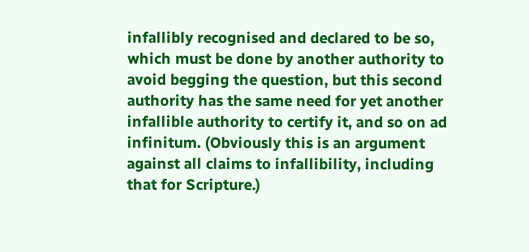infallibly recognised and declared to be so, which must be done by another authority to avoid begging the question, but this second authority has the same need for yet another infallible authority to certify it, and so on ad infinitum. (Obviously this is an argument against all claims to infallibility, including that for Scripture.)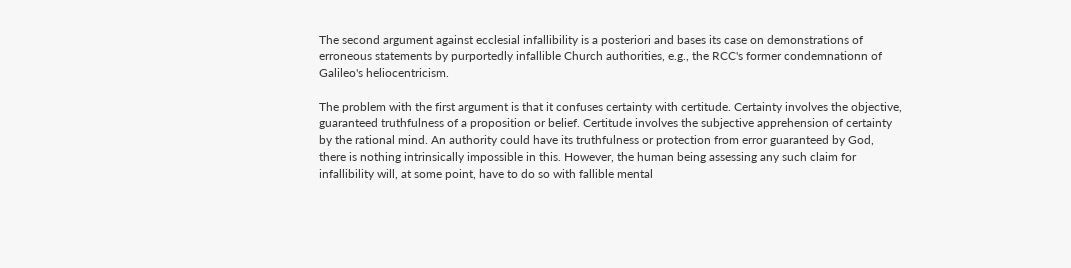The second argument against ecclesial infallibility is a posteriori and bases its case on demonstrations of erroneous statements by purportedly infallible Church authorities, e.g., the RCC's former condemnationn of Galileo's heliocentricism.

The problem with the first argument is that it confuses certainty with certitude. Certainty involves the objective, guaranteed truthfulness of a proposition or belief. Certitude involves the subjective apprehension of certainty by the rational mind. An authority could have its truthfulness or protection from error guaranteed by God, there is nothing intrinsically impossible in this. However, the human being assessing any such claim for infallibility will, at some point, have to do so with fallible mental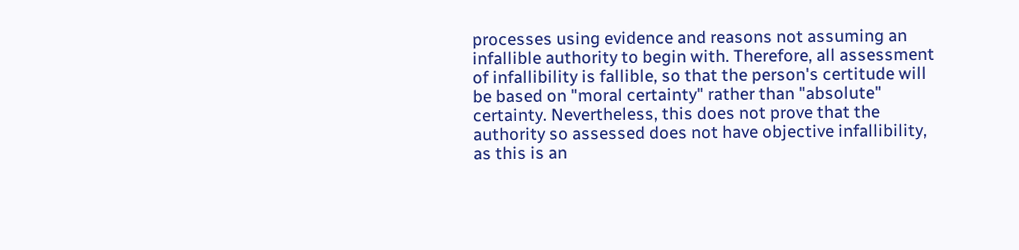processes using evidence and reasons not assuming an infallible authority to begin with. Therefore, all assessment of infallibility is fallible, so that the person's certitude will be based on "moral certainty" rather than "absolute" certainty. Nevertheless, this does not prove that the authority so assessed does not have objective infallibility, as this is an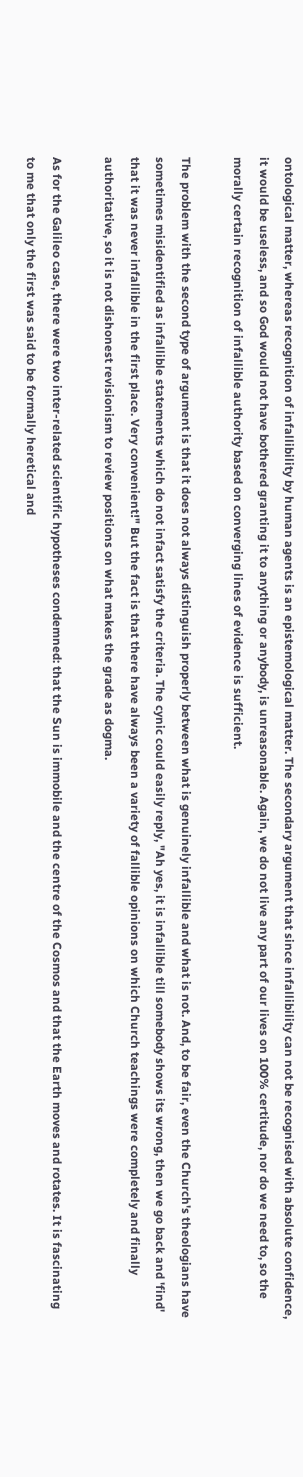ontological matter, whereas recognition of infallibility by human agents is an epistemological matter. The secondary argument that since infallibility can not be recognised with absolute confidence, it would be useless, and so God would not have bothered granting it to anything or anybody, is unreasonable. Again, we do not live any part of our lives on 100% certitude, nor do we need to, so the morally certain recognition of infallible authority based on converging lines of evidence is sufficient.

The problem with the second type of argument is that it does not always distinguish properly between what is genuinely infallible and what is not. And, to be fair, even the Church's theologians have sometimes misidentified as infallible statements which do not infact satisfy the criteria. The cynic could easily reply, "Ah yes, it is infallible till somebody shows its wrong, then we go back and 'find' that it was never infallible in the first place. Very convenient!" But the fact is that there have always been a variety of fallible opinions on which Church teachings were completely and finally authoritative, so it is not dishonest revisionism to review positions on what makes the grade as dogma.

As for the Galileo case, there were two inter-related scientific hypotheses condemned: that the Sun is immobile and the centre of the Cosmos and that the Earth moves and rotates. It is fascinating to me that only the first was said to be formally heretical and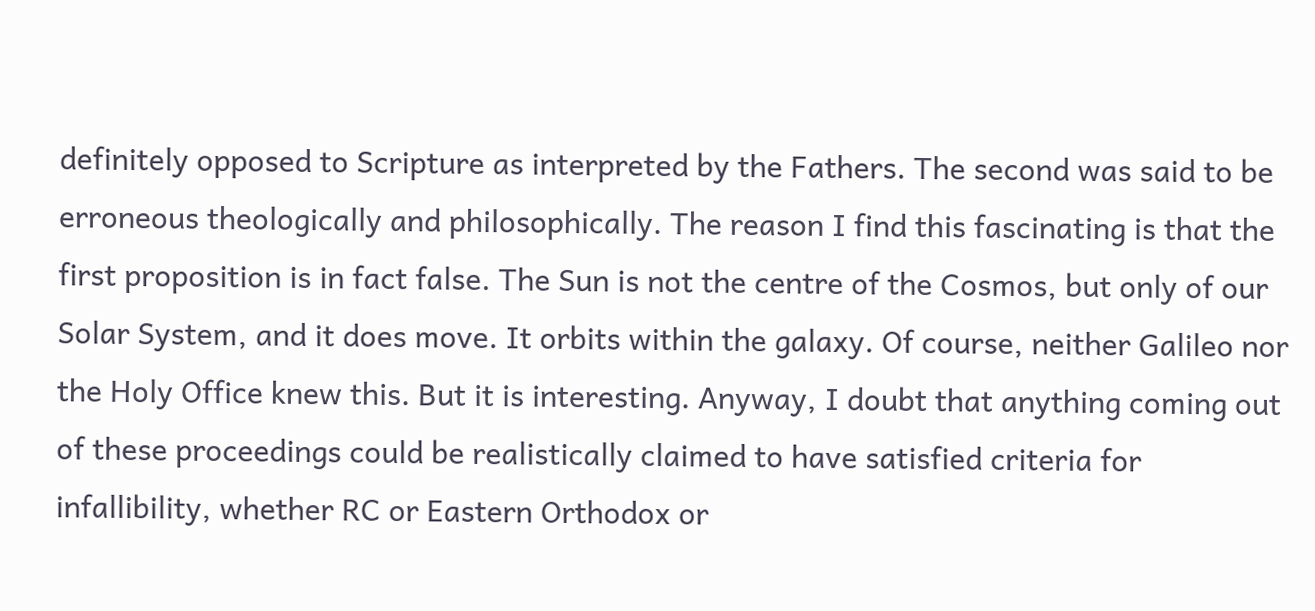definitely opposed to Scripture as interpreted by the Fathers. The second was said to be erroneous theologically and philosophically. The reason I find this fascinating is that the first proposition is in fact false. The Sun is not the centre of the Cosmos, but only of our Solar System, and it does move. It orbits within the galaxy. Of course, neither Galileo nor the Holy Office knew this. But it is interesting. Anyway, I doubt that anything coming out of these proceedings could be realistically claimed to have satisfied criteria for infallibility, whether RC or Eastern Orthodox or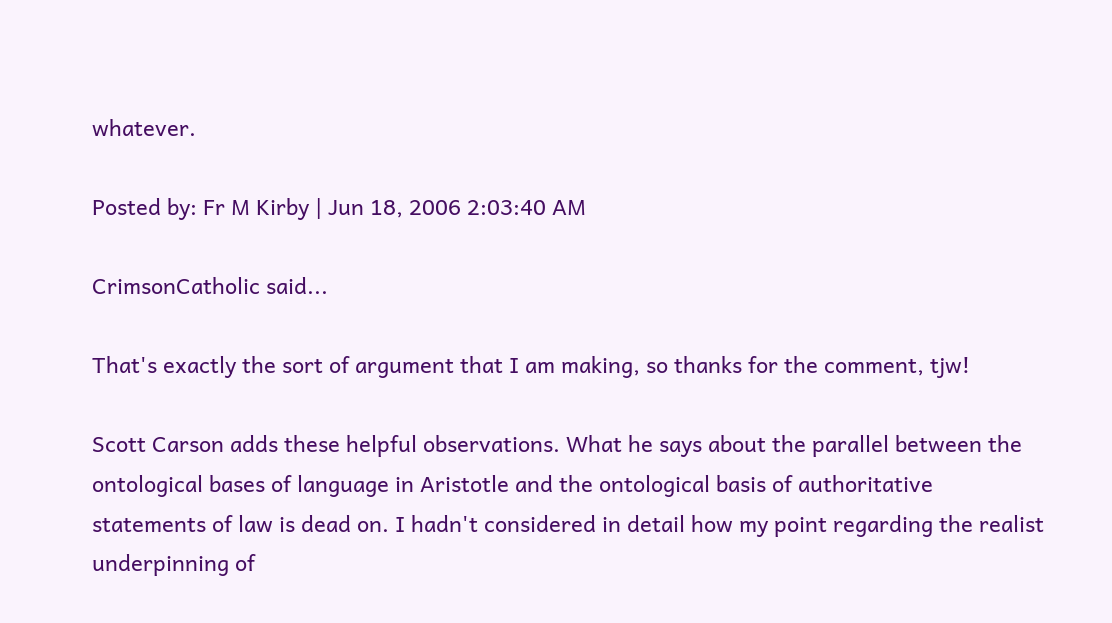whatever.

Posted by: Fr M Kirby | Jun 18, 2006 2:03:40 AM

CrimsonCatholic said...

That's exactly the sort of argument that I am making, so thanks for the comment, tjw!

Scott Carson adds these helpful observations. What he says about the parallel between the ontological bases of language in Aristotle and the ontological basis of authoritative statements of law is dead on. I hadn't considered in detail how my point regarding the realist underpinning of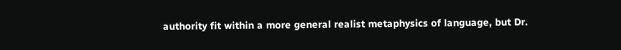authority fit within a more general realist metaphysics of language, but Dr.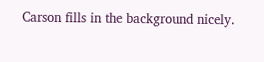Carson fills in the background nicely.